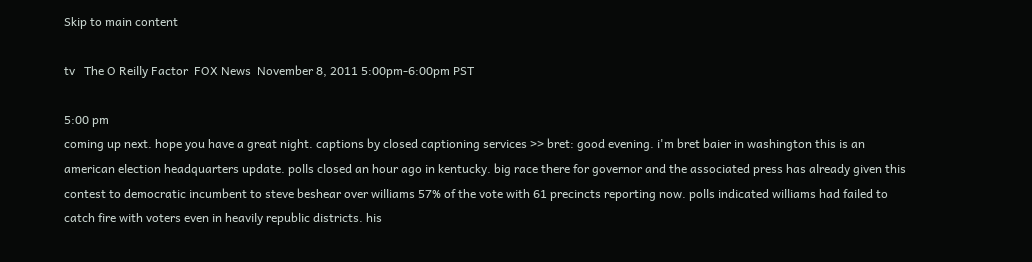Skip to main content

tv   The O Reilly Factor  FOX News  November 8, 2011 5:00pm-6:00pm PST

5:00 pm
coming up next. hope you have a great night. captions by closed captioning services >> bret: good evening. i'm bret baier in washington this is an american election headquarters update. polls closed an hour ago in kentucky. big race there for governor and the associated press has already given this contest to democratic incumbent to steve beshear over williams 57% of the vote with 61 precincts reporting now. polls indicated williams had failed to catch fire with voters even in heavily republic districts. his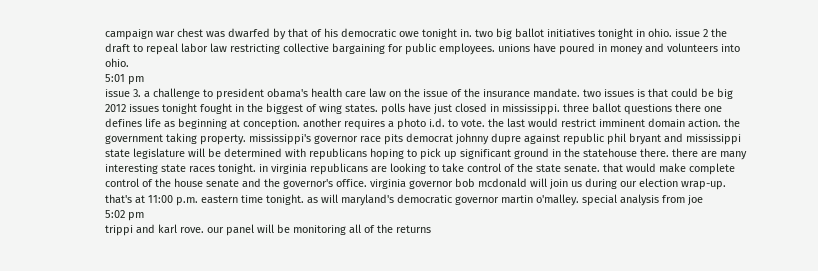campaign war chest was dwarfed by that of his democratic owe tonight in. two big ballot initiatives tonight in ohio. issue 2 the draft to repeal labor law restricting collective bargaining for public employees. unions have poured in money and volunteers into ohio.
5:01 pm
issue 3. a challenge to president obama's health care law on the issue of the insurance mandate. two issues is that could be big 2012 issues tonight fought in the biggest of wing states. polls have just closed in mississippi. three ballot questions there one defines life as beginning at conception. another requires a photo i.d. to vote. the last would restrict imminent domain action. the government taking property. mississippi's governor race pits democrat johnny dupre against republic phil bryant and mississippi state legislature will be determined with republicans hoping to pick up significant ground in the statehouse there. there are many interesting state races tonight. in virginia republicans are looking to take control of the state senate. that would make complete control of the house senate and the governor's office. virginia governor bob mcdonald will join us during our election wrap-up. that's at 11:00 p.m. eastern time tonight. as will maryland's democratic governor martin o'malley. special analysis from joe
5:02 pm
trippi and karl rove. our panel will be monitoring all of the returns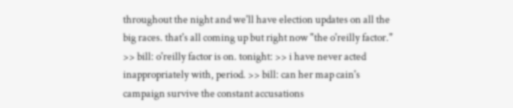throughout the night and we'll have election updates on all the big races. that's all coming up but right now "the o'reilly factor." >> bill: o'reilly factor is on. tonight: >> i have never acted inappropriately with, period. >> bill: can her map cain's campaign survive the constant accusations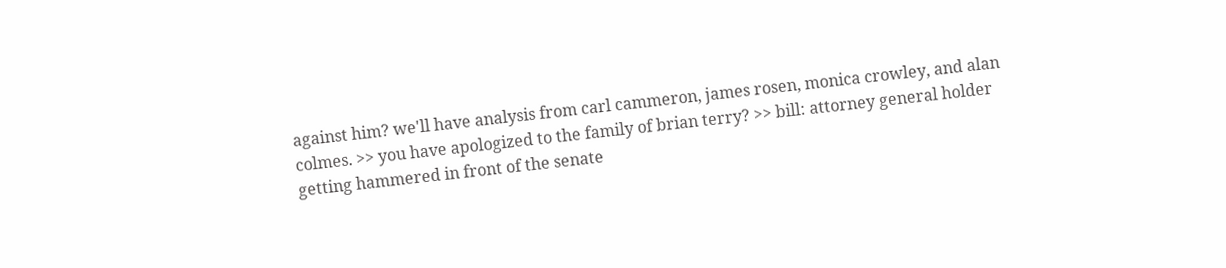against him? we'll have analysis from carl cammeron, james rosen, monica crowley, and alan colmes. >> you have apologized to the family of brian terry? >> bill: attorney general holder getting hammered in front of the senate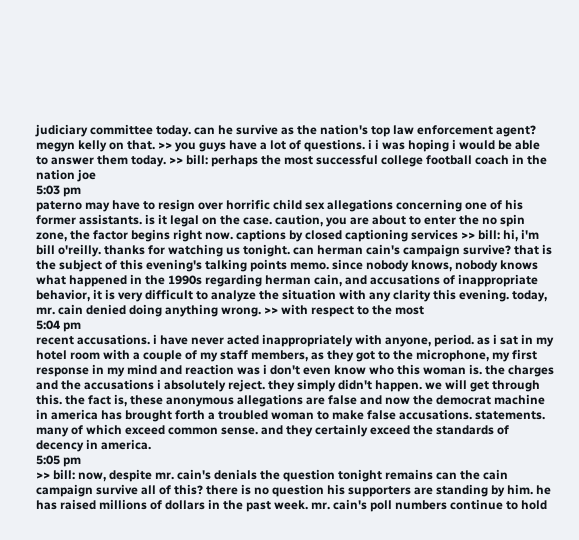judiciary committee today. can he survive as the nation's top law enforcement agent? megyn kelly on that. >> you guys have a lot of questions. i i was hoping i would be able to answer them today. >> bill: perhaps the most successful college football coach in the nation joe
5:03 pm
paterno may have to resign over horrific child sex allegations concerning one of his former assistants. is it legal on the case. caution, you are about to enter the no spin zone, the factor begins right now. captions by closed captioning services >> bill: hi, i'm bill o'reilly. thanks for watching us tonight. can herman cain's campaign survive? that is the subject of this evening's talking points memo. since nobody knows, nobody knows what happened in the 1990s regarding herman cain, and accusations of inappropriate behavior, it is very difficult to analyze the situation with any clarity this evening. today, mr. cain denied doing anything wrong. >> with respect to the most
5:04 pm
recent accusations. i have never acted inappropriately with anyone, period. as i sat in my hotel room with a couple of my staff members, as they got to the microphone, my first response in my mind and reaction was i don't even know who this woman is. the charges and the accusations i absolutely reject. they simply didn't happen. we will get through this. the fact is, these anonymous allegations are false and now the democrat machine in america has brought forth a troubled woman to make false accusations. statements. many of which exceed common sense. and they certainly exceed the standards of decency in america.
5:05 pm
>> bill: now, despite mr. cain's denials the question tonight remains can the cain campaign survive all of this? there is no question his supporters are standing by him. he has raised millions of dollars in the past week. mr. cain's poll numbers continue to hold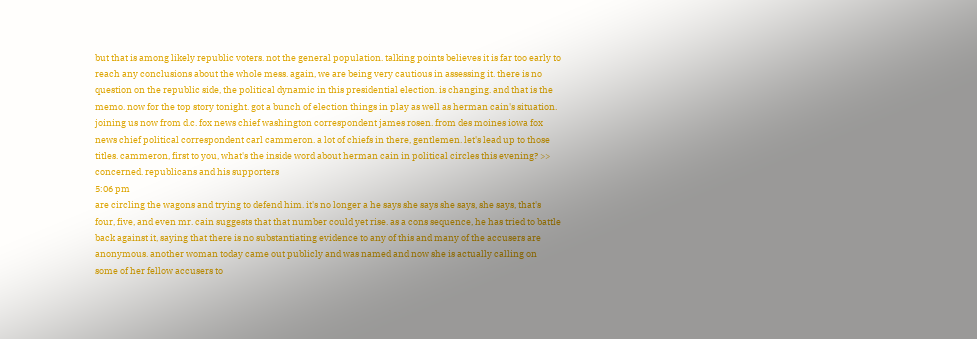but that is among likely republic voters. not the general population. talking points believes it is far too early to reach any conclusions about the whole mess. again, we are being very cautious in assessing it. there is no question on the republic side, the political dynamic in this presidential election. is changing. and that is the memo. now for the top story tonight. got a bunch of election things in play as well as herman cain's situation. joining us now from d.c. fox news chief washington correspondent james rosen. from des moines iowa fox news chief political correspondent carl cammeron. a lot of chiefs in there, gentlemen. let's lead up to those titles. cammeron, first to you, what's the inside word about herman cain in political circles this evening? >> concerned. republicans and his supporters
5:06 pm
are circling the wagons and trying to defend him. it's no longer a he says she says she says, she says, that's four, five, and even mr. cain suggests that that number could yet rise. as a cons sequence, he has tried to battle back against it, saying that there is no substantiating evidence to any of this and many of the accusers are anonymous. another woman today came out publicly and was named and now she is actually calling on some of her fellow accusers to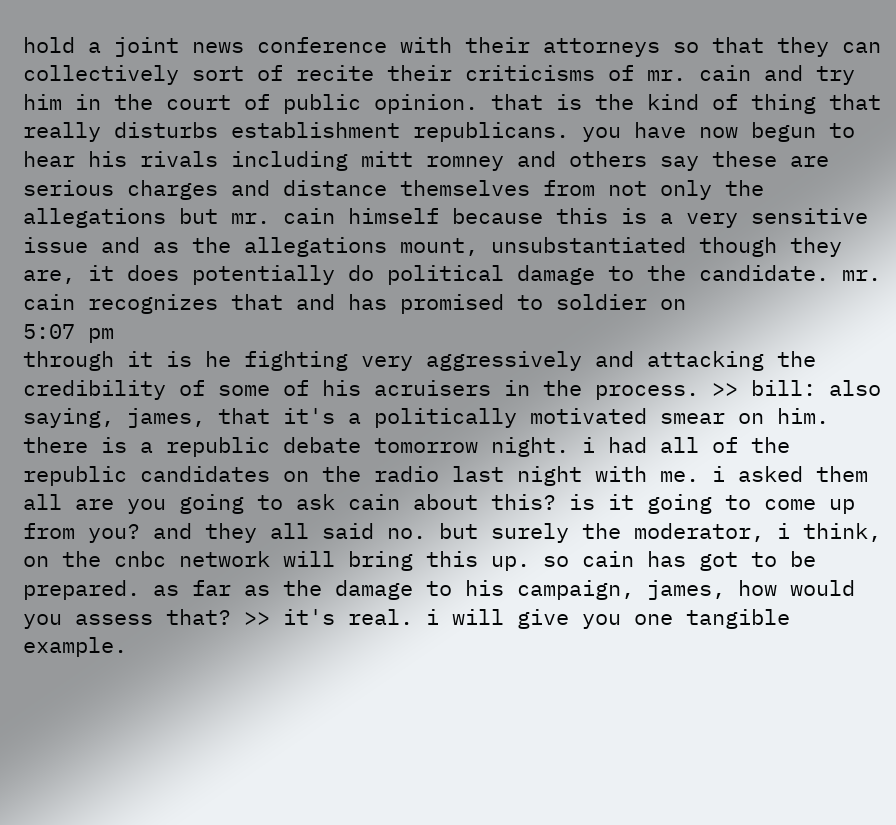hold a joint news conference with their attorneys so that they can collectively sort of recite their criticisms of mr. cain and try him in the court of public opinion. that is the kind of thing that really disturbs establishment republicans. you have now begun to hear his rivals including mitt romney and others say these are serious charges and distance themselves from not only the allegations but mr. cain himself because this is a very sensitive issue and as the allegations mount, unsubstantiated though they are, it does potentially do political damage to the candidate. mr. cain recognizes that and has promised to soldier on
5:07 pm
through it is he fighting very aggressively and attacking the credibility of some of his acruisers in the process. >> bill: also saying, james, that it's a politically motivated smear on him. there is a republic debate tomorrow night. i had all of the republic candidates on the radio last night with me. i asked them all are you going to ask cain about this? is it going to come up from you? and they all said no. but surely the moderator, i think, on the cnbc network will bring this up. so cain has got to be prepared. as far as the damage to his campaign, james, how would you assess that? >> it's real. i will give you one tangible example.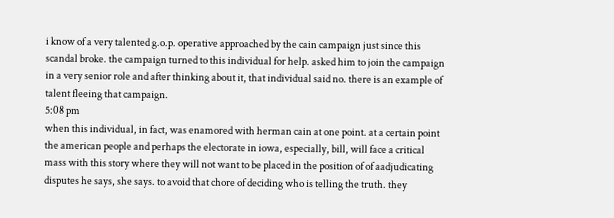i know of a very talented g.o.p. operative approached by the cain campaign just since this scandal broke. the campaign turned to this individual for help. asked him to join the campaign in a very senior role and after thinking about it, that individual said no. there is an example of talent fleeing that campaign.
5:08 pm
when this individual, in fact, was enamored with herman cain at one point. at a certain point the american people and perhaps the electorate in iowa, especially, bill, will face a critical mass with this story where they will not want to be placed in the position of of aadjudicating disputes he says, she says. to avoid that chore of deciding who is telling the truth. they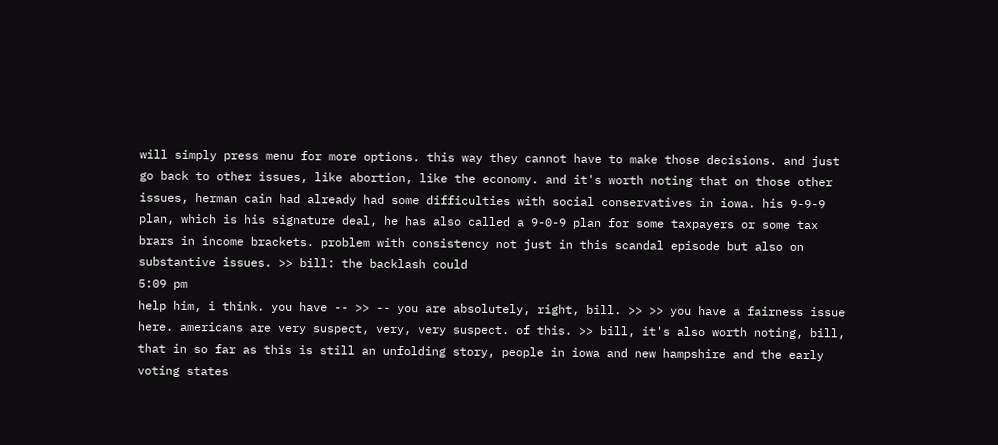will simply press menu for more options. this way they cannot have to make those decisions. and just go back to other issues, like abortion, like the economy. and it's worth noting that on those other issues, herman cain had already had some difficulties with social conservatives in iowa. his 9-9-9 plan, which is his signature deal, he has also called a 9-0-9 plan for some taxpayers or some tax brars in income brackets. problem with consistency not just in this scandal episode but also on substantive issues. >> bill: the backlash could
5:09 pm
help him, i think. you have -- >> -- you are absolutely, right, bill. >> >> you have a fairness issue here. americans are very suspect, very, very suspect. of this. >> bill, it's also worth noting, bill, that in so far as this is still an unfolding story, people in iowa and new hampshire and the early voting states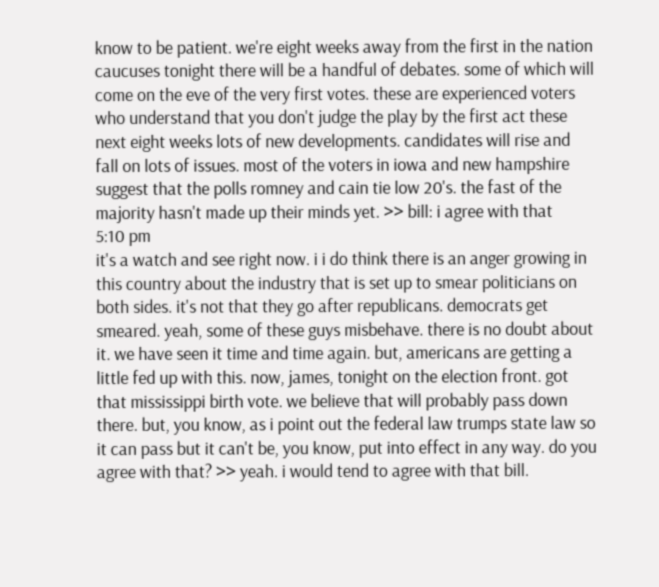know to be patient. we're eight weeks away from the first in the nation caucuses tonight there will be a handful of debates. some of which will come on the eve of the very first votes. these are experienced voters who understand that you don't judge the play by the first act these next eight weeks lots of new developments. candidates will rise and fall on lots of issues. most of the voters in iowa and new hampshire suggest that the polls romney and cain tie low 20's. the fast of the majority hasn't made up their minds yet. >> bill: i agree with that
5:10 pm
it's a watch and see right now. i i do think there is an anger growing in this country about the industry that is set up to smear politicians on both sides. it's not that they go after republicans. democrats get smeared. yeah, some of these guys misbehave. there is no doubt about it. we have seen it time and time again. but, americans are getting a little fed up with this. now, james, tonight on the election front. got that mississippi birth vote. we believe that will probably pass down there. but, you know, as i point out the federal law trumps state law so it can pass but it can't be, you know, put into effect in any way. do you agree with that? >> yeah. i would tend to agree with that bill.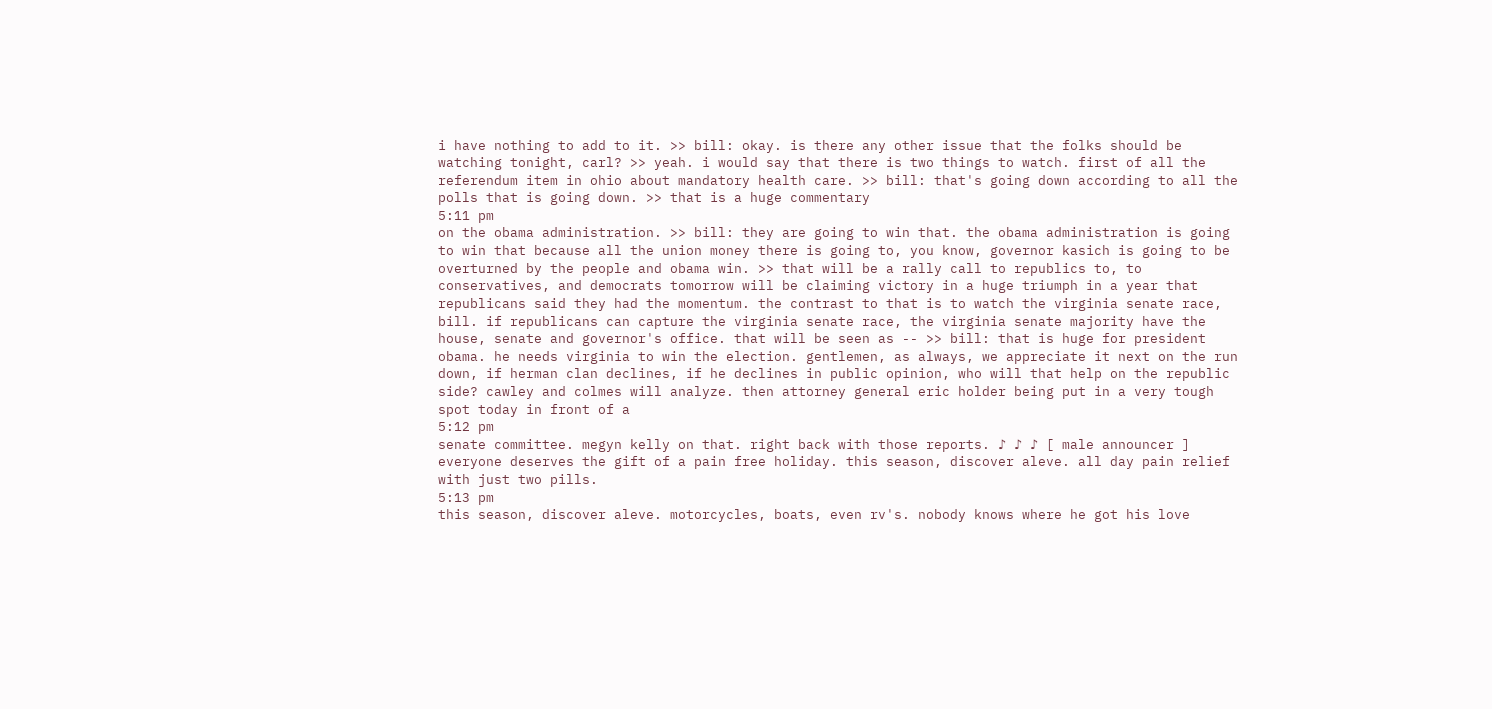i have nothing to add to it. >> bill: okay. is there any other issue that the folks should be watching tonight, carl? >> yeah. i would say that there is two things to watch. first of all the referendum item in ohio about mandatory health care. >> bill: that's going down according to all the polls that is going down. >> that is a huge commentary
5:11 pm
on the obama administration. >> bill: they are going to win that. the obama administration is going to win that because all the union money there is going to, you know, governor kasich is going to be overturned by the people and obama win. >> that will be a rally call to republics to, to conservatives, and democrats tomorrow will be claiming victory in a huge triumph in a year that republicans said they had the momentum. the contrast to that is to watch the virginia senate race, bill. if republicans can capture the virginia senate race, the virginia senate majority have the house, senate and governor's office. that will be seen as -- >> bill: that is huge for president obama. he needs virginia to win the election. gentlemen, as always, we appreciate it next on the run down, if herman clan declines, if he declines in public opinion, who will that help on the republic side? cawley and colmes will analyze. then attorney general eric holder being put in a very tough spot today in front of a
5:12 pm
senate committee. megyn kelly on that. right back with those reports. ♪ ♪ ♪ [ male announcer ] everyone deserves the gift of a pain free holiday. this season, discover aleve. all day pain relief with just two pills.
5:13 pm
this season, discover aleve. motorcycles, boats, even rv's. nobody knows where he got his love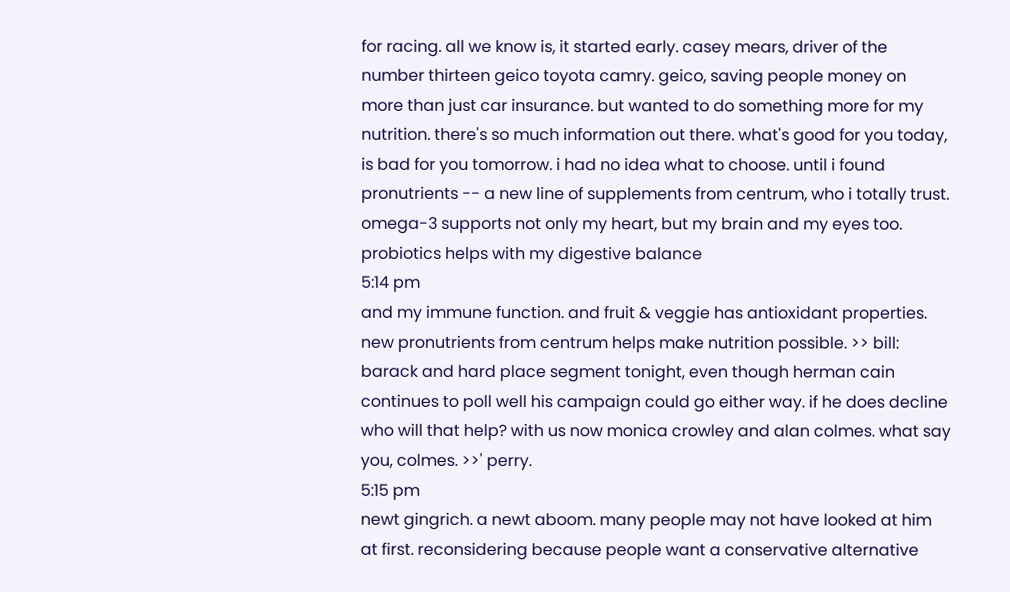for racing. all we know is, it started early. casey mears, driver of the number thirteen geico toyota camry. geico, saving people money on more than just car insurance. but wanted to do something more for my nutrition. there's so much information out there. what's good for you today, is bad for you tomorrow. i had no idea what to choose. until i found pronutrients -- a new line of supplements from centrum, who i totally trust. omega-3 supports not only my heart, but my brain and my eyes too. probiotics helps with my digestive balance
5:14 pm
and my immune function. and fruit & veggie has antioxidant properties. new pronutrients from centrum helps make nutrition possible. >> bill: barack and hard place segment tonight, even though herman cain continues to poll well his campaign could go either way. if he does decline who will that help? with us now monica crowley and alan colmes. what say you, colmes. >>' perry.
5:15 pm
newt gingrich. a newt aboom. many people may not have looked at him at first. reconsidering because people want a conservative alternative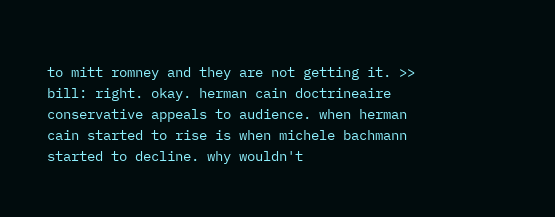to mitt romney and they are not getting it. >> bill: right. okay. herman cain doctrineaire conservative appeals to audience. when herman cain started to rise is when michele bachmann started to decline. why wouldn't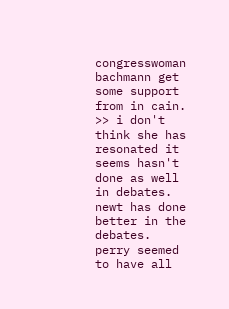congresswoman bachmann get some support from in cain. >> i don't think she has resonated it seems hasn't done as well in debates. newt has done better in the debates. perry seemed to have all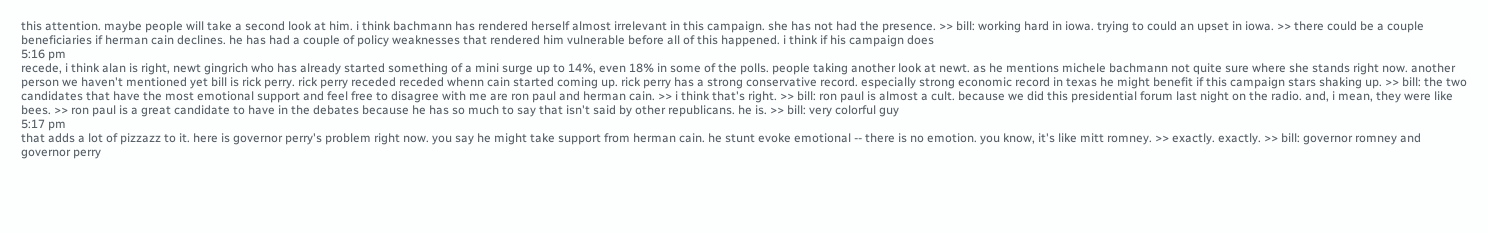this attention. maybe people will take a second look at him. i think bachmann has rendered herself almost irrelevant in this campaign. she has not had the presence. >> bill: working hard in iowa. trying to could an upset in iowa. >> there could be a couple beneficiaries if herman cain declines. he has had a couple of policy weaknesses that rendered him vulnerable before all of this happened. i think if his campaign does
5:16 pm
recede, i think alan is right, newt gingrich who has already started something of a mini surge up to 14%, even 18% in some of the polls. people taking another look at newt. as he mentions michele bachmann not quite sure where she stands right now. another person we haven't mentioned yet bill is rick perry. rick perry receded receded whenn cain started coming up. rick perry has a strong conservative record. especially strong economic record in texas he might benefit if this campaign stars shaking up. >> bill: the two candidates that have the most emotional support and feel free to disagree with me are ron paul and herman cain. >> i think that's right. >> bill: ron paul is almost a cult. because we did this presidential forum last night on the radio. and, i mean, they were like bees. >> ron paul is a great candidate to have in the debates because he has so much to say that isn't said by other republicans. he is. >> bill: very colorful guy
5:17 pm
that adds a lot of pizzazz to it. here is governor perry's problem right now. you say he might take support from herman cain. he stunt evoke emotional -- there is no emotion. you know, it's like mitt romney. >> exactly. exactly. >> bill: governor romney and governor perry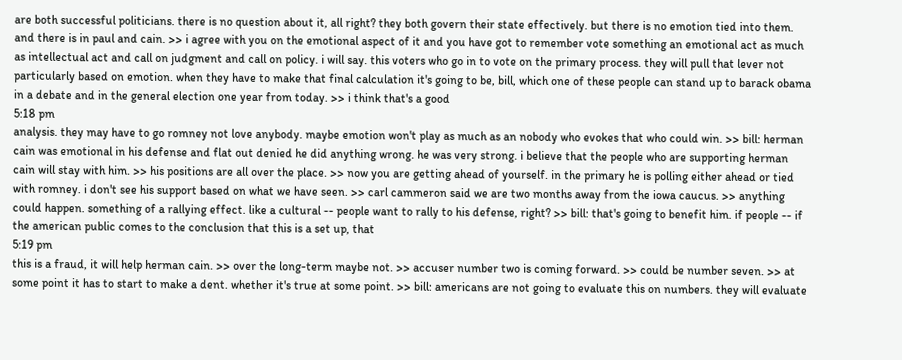are both successful politicians. there is no question about it, all right? they both govern their state effectively. but there is no emotion tied into them. and there is in paul and cain. >> i agree with you on the emotional aspect of it and you have got to remember vote something an emotional act as much as intellectual act and call on judgment and call on policy. i will say. this voters who go in to vote on the primary process. they will pull that lever not particularly based on emotion. when they have to make that final calculation it's going to be, bill, which one of these people can stand up to barack obama in a debate and in the general election one year from today. >> i think that's a good
5:18 pm
analysis. they may have to go romney not love anybody. maybe emotion won't play as much as an nobody who evokes that who could win. >> bill: herman cain was emotional in his defense and flat out denied he did anything wrong. he was very strong. i believe that the people who are supporting herman cain will stay with him. >> his positions are all over the place. >> now you are getting ahead of yourself. in the primary he is polling either ahead or tied with romney. i don't see his support based on what we have seen. >> carl cammeron said we are two months away from the iowa caucus. >> anything could happen. something of a rallying effect. like a cultural -- people want to rally to his defense, right? >> bill: that's going to benefit him. if people -- if the american public comes to the conclusion that this is a set up, that
5:19 pm
this is a fraud, it will help herman cain. >> over the long-term maybe not. >> accuser number two is coming forward. >> could be number seven. >> at some point it has to start to make a dent. whether it's true at some point. >> bill: americans are not going to evaluate this on numbers. they will evaluate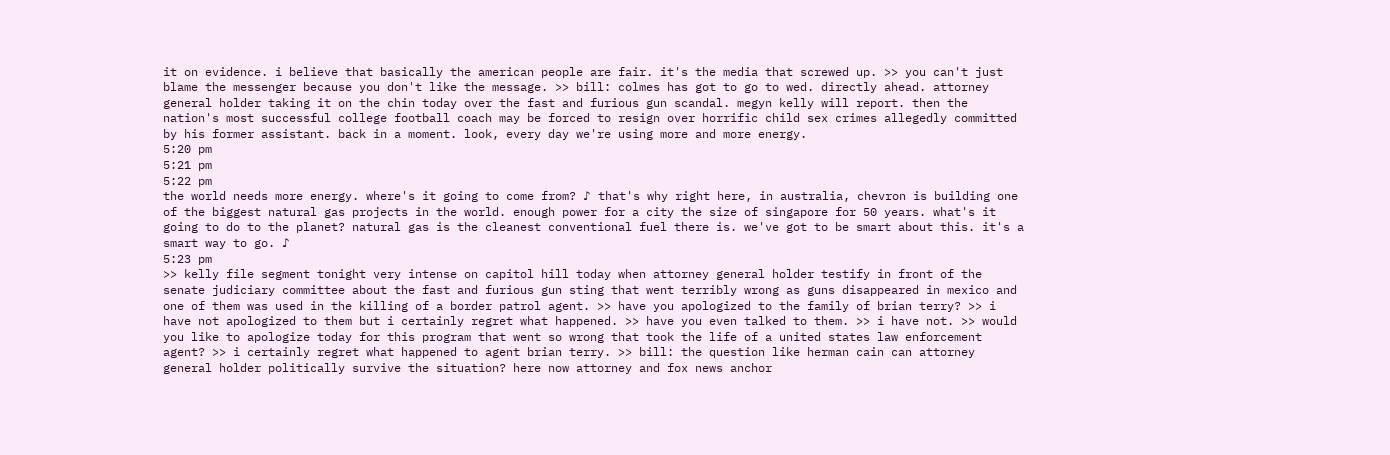it on evidence. i believe that basically the american people are fair. it's the media that screwed up. >> you can't just blame the messenger because you don't like the message. >> bill: colmes has got to go to wed. directly ahead. attorney general holder taking it on the chin today over the fast and furious gun scandal. megyn kelly will report. then the nation's most successful college football coach may be forced to resign over horrific child sex crimes allegedly committed by his former assistant. back in a moment. look, every day we're using more and more energy.
5:20 pm
5:21 pm
5:22 pm
the world needs more energy. where's it going to come from? ♪ that's why right here, in australia, chevron is building one of the biggest natural gas projects in the world. enough power for a city the size of singapore for 50 years. what's it going to do to the planet? natural gas is the cleanest conventional fuel there is. we've got to be smart about this. it's a smart way to go. ♪
5:23 pm
>> kelly file segment tonight very intense on capitol hill today when attorney general holder testify in front of the senate judiciary committee about the fast and furious gun sting that went terribly wrong as guns disappeared in mexico and one of them was used in the killing of a border patrol agent. >> have you apologized to the family of brian terry? >> i have not apologized to them but i certainly regret what happened. >> have you even talked to them. >> i have not. >> would you like to apologize today for this program that went so wrong that took the life of a united states law enforcement agent? >> i certainly regret what happened to agent brian terry. >> bill: the question like herman cain can attorney general holder politically survive the situation? here now attorney and fox news anchor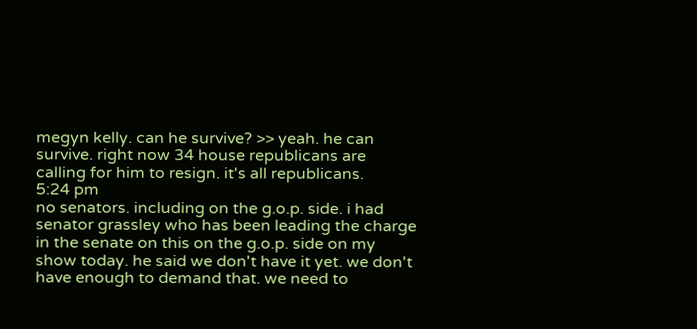megyn kelly. can he survive? >> yeah. he can survive. right now 34 house republicans are calling for him to resign. it's all republicans.
5:24 pm
no senators. including on the g.o.p. side. i had senator grassley who has been leading the charge in the senate on this on the g.o.p. side on my show today. he said we don't have it yet. we don't have enough to demand that. we need to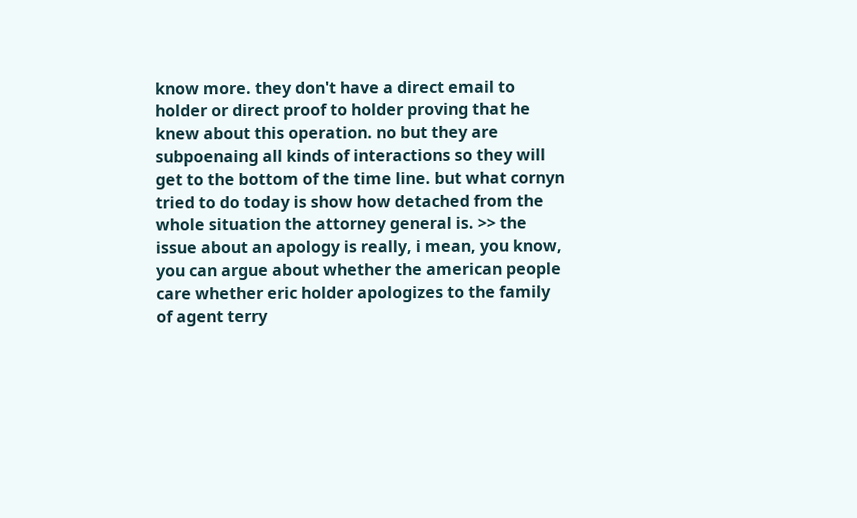know more. they don't have a direct email to holder or direct proof to holder proving that he knew about this operation. no but they are subpoenaing all kinds of interactions so they will get to the bottom of the time line. but what cornyn tried to do today is show how detached from the whole situation the attorney general is. >> the issue about an apology is really, i mean, you know, you can argue about whether the american people care whether eric holder apologizes to the family of agent terry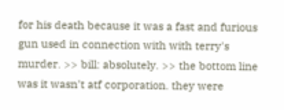for his death because it was a fast and furious gun used in connection with with terry's murder. >> bill: absolutely. >> the bottom line was it wasn't atf corporation. they were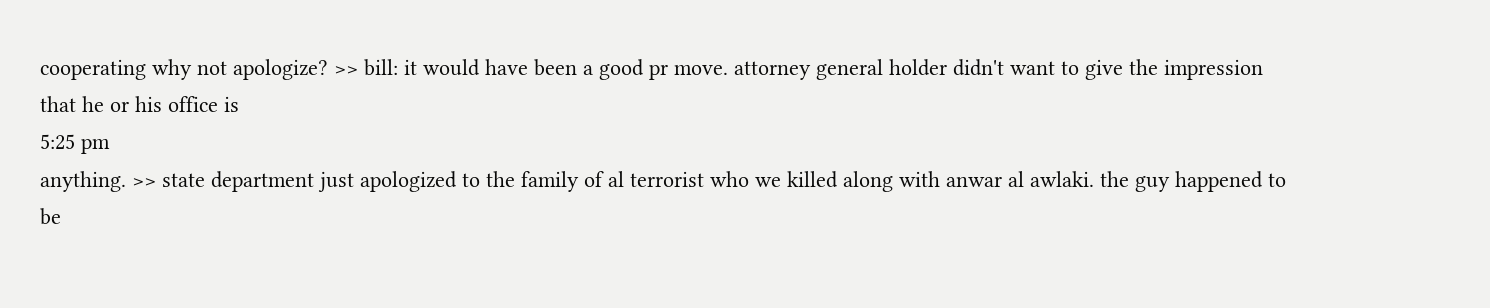cooperating why not apologize? >> bill: it would have been a good pr move. attorney general holder didn't want to give the impression that he or his office is
5:25 pm
anything. >> state department just apologized to the family of al terrorist who we killed along with anwar al awlaki. the guy happened to be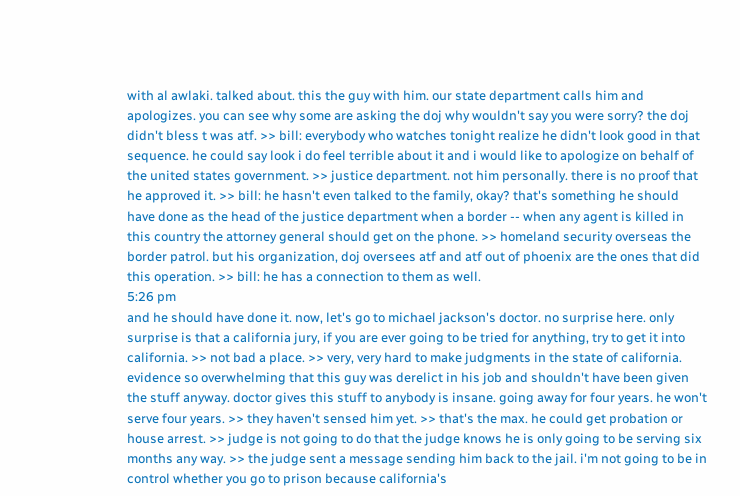with al awlaki. talked about. this the guy with him. our state department calls him and apologizes. you can see why some are asking the doj why wouldn't say you were sorry? the doj didn't bless t was atf. >> bill: everybody who watches tonight realize he didn't look good in that sequence. he could say look i do feel terrible about it and i would like to apologize on behalf of the united states government. >> justice department. not him personally. there is no proof that he approved it. >> bill: he hasn't even talked to the family, okay? that's something he should have done as the head of the justice department when a border -- when any agent is killed in this country the attorney general should get on the phone. >> homeland security overseas the border patrol. but his organization, doj oversees atf and atf out of phoenix are the ones that did this operation. >> bill: he has a connection to them as well.
5:26 pm
and he should have done it. now, let's go to michael jackson's doctor. no surprise here. only surprise is that a california jury, if you are ever going to be tried for anything, try to get it into california. >> not bad a place. >> very, very hard to make judgments in the state of california. evidence so overwhelming that this guy was derelict in his job and shouldn't have been given the stuff anyway. doctor gives this stuff to anybody is insane. going away for four years. he won't serve four years. >> they haven't sensed him yet. >> that's the max. he could get probation or house arrest. >> judge is not going to do that the judge knows he is only going to be serving six months any way. >> the judge sent a message sending him back to the jail. i'm not going to be in control whether you go to prison because california's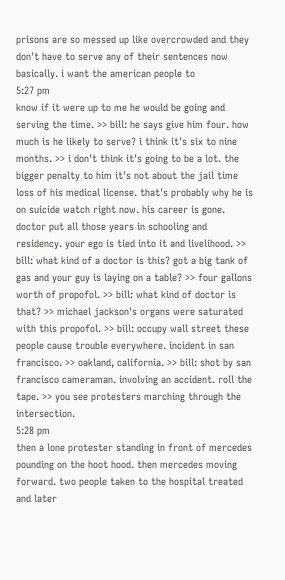prisons are so messed up like overcrowded and they don't have to serve any of their sentences now basically. i want the american people to
5:27 pm
know if it were up to me he would be going and serving the time. >> bill: he says give him four. how much is he likely to serve? i think it's six to nine months. >> i don't think it's going to be a lot. the bigger penalty to him it's not about the jail time loss of his medical license. that's probably why he is on suicide watch right now. his career is gone. doctor put all those years in schooling and residency. your ego is tied into it and livelihood. >> bill: what kind of a doctor is this? got a big tank of gas and your guy is laying on a table? >> four gallons worth of propofol. >> bill: what kind of doctor is that? >> michael jackson's organs were saturated with this propofol. >> bill: occupy wall street these people cause trouble everywhere. incident in san francisco. >> oakland, california. >> bill: shot by san francisco cameraman. involving an accident. roll the tape. >> you see protesters marching through the intersection.
5:28 pm
then a lone protester standing in front of mercedes pounding on the hoot hood. then mercedes moving forward. two people taken to the hospital treated and later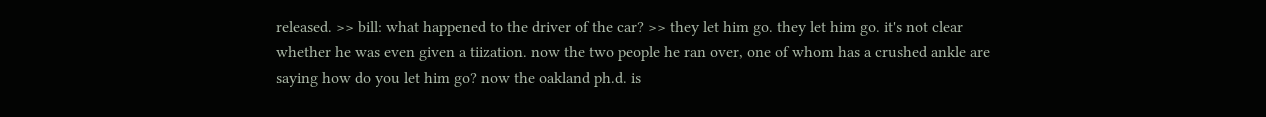released. >> bill: what happened to the driver of the car? >> they let him go. they let him go. it's not clear whether he was even given a tiization. now the two people he ran over, one of whom has a crushed ankle are saying how do you let him go? now the oakland ph.d. is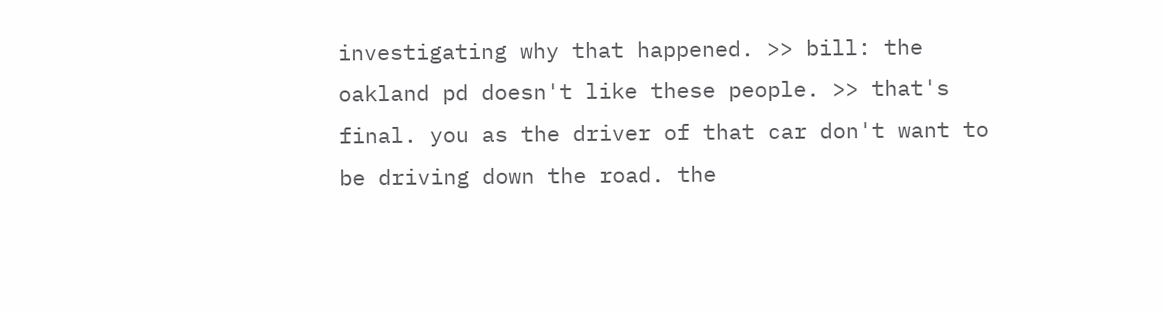investigating why that happened. >> bill: the oakland pd doesn't like these people. >> that's final. you as the driver of that car don't want to be driving down the road. the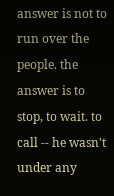answer is not to run over the people. the answer is to stop, to wait. to call -- he wasn't under any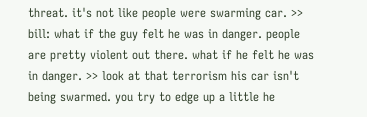threat. it's not like people were swarming car. >> bill: what if the guy felt he was in danger. people are pretty violent out there. what if he felt he was in danger. >> look at that terrorism his car isn't being swarmed. you try to edge up a little he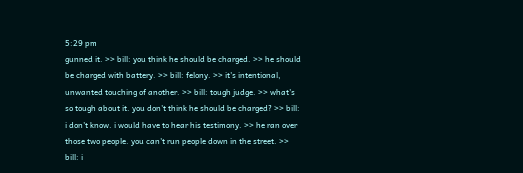5:29 pm
gunned it. >> bill: you think he should be charged. >> he should be charged with battery. >> bill: felony. >> it's intentional, unwanted touching of another. >> bill: tough judge. >> what's so tough about it. you don't think he should be charged? >> bill: i don't know. i would have to hear his testimony. >> he ran over those two people. you can't run people down in the street. >> bill: i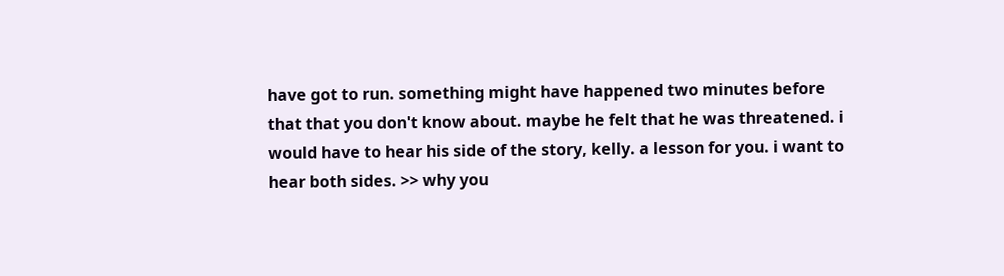have got to run. something might have happened two minutes before that that you don't know about. maybe he felt that he was threatened. i would have to hear his side of the story, kelly. a lesson for you. i want to hear both sides. >> why you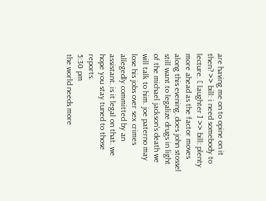are having me on to opine on it then? >> bill: i need somebody to lecture. [ laughter ] >> bill: plenty more ahead as the factor moves along this evening. does john stossel still want to legalize drugs in light of the michael jackson's death we will talk to him. joe paterno may lose his jobs over sex crimes allegedly committed by an assistant. is it legal on that. we hope you stay tuned to those reports.
5:30 pm
the world needs more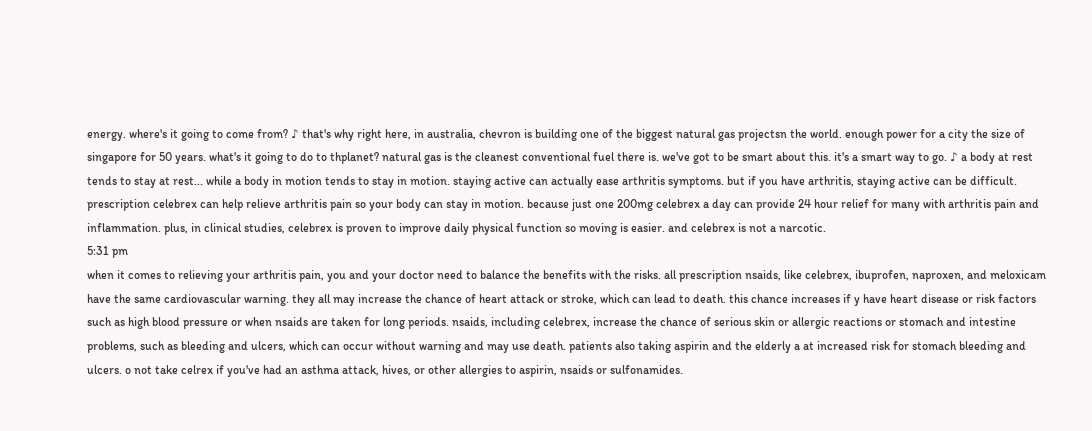energy. where's it going to come from? ♪ that's why right here, in australia, chevron is building one of the biggest natural gas projectsn the world. enough power for a city the size of singapore for 50 years. what's it going to do to thplanet? natural gas is the cleanest conventional fuel there is. we've got to be smart about this. it's a smart way to go. ♪ a body at rest tends to stay at rest... while a body in motion tends to stay in motion. staying active can actually ease arthritis symptoms. but if you have arthritis, staying active can be difficult. prescription celebrex can help relieve arthritis pain so your body can stay in motion. because just one 200mg celebrex a day can provide 24 hour relief for many with arthritis pain and inflammation. plus, in clinical studies, celebrex is proven to improve daily physical function so moving is easier. and celebrex is not a narcotic.
5:31 pm
when it comes to relieving your arthritis pain, you and your doctor need to balance the benefits with the risks. all prescription nsaids, like celebrex, ibuprofen, naproxen, and meloxicam have the same cardiovascular warning. they all may increase the chance of heart attack or stroke, which can lead to death. this chance increases if y have heart disease or risk factors such as high blood pressure or when nsaids are taken for long periods. nsaids, including celebrex, increase the chance of serious skin or allergic reactions or stomach and intestine problems, such as bleeding and ulcers, which can occur without warning and may use death. patients also taking aspirin and the elderly a at increased risk for stomach bleeding and ulcers. o not take celrex if you've had an asthma attack, hives, or other allergies to aspirin, nsaids or sulfonamides.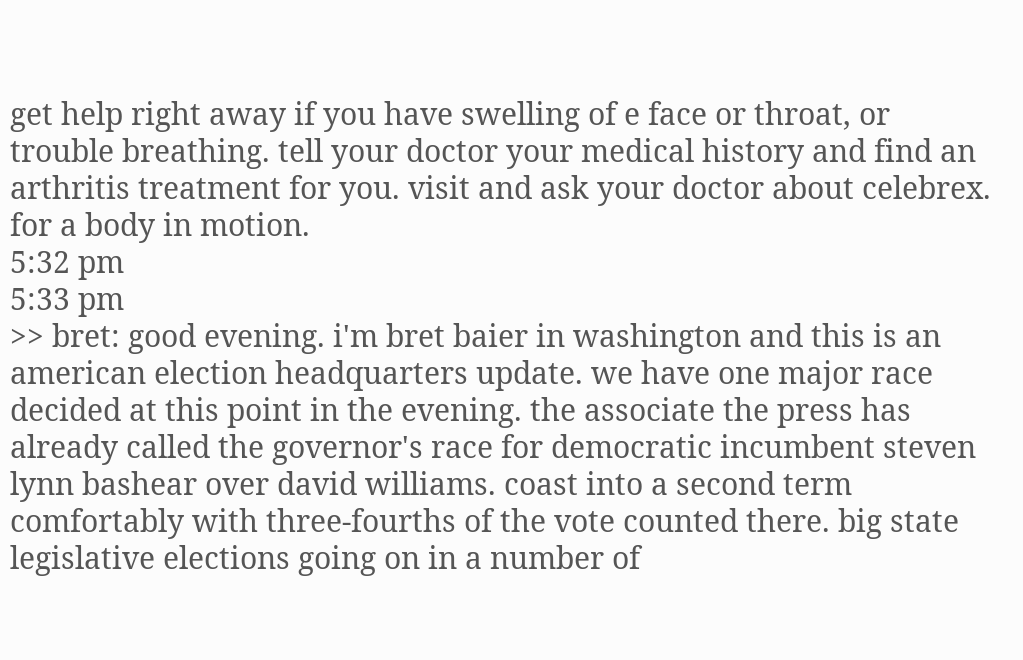get help right away if you have swelling of e face or throat, or trouble breathing. tell your doctor your medical history and find an arthritis treatment for you. visit and ask your doctor about celebrex. for a body in motion.
5:32 pm
5:33 pm
>> bret: good evening. i'm bret baier in washington and this is an american election headquarters update. we have one major race decided at this point in the evening. the associate the press has already called the governor's race for democratic incumbent steven lynn bashear over david williams. coast into a second term comfortably with three-fourths of the vote counted there. big state legislative elections going on in a number of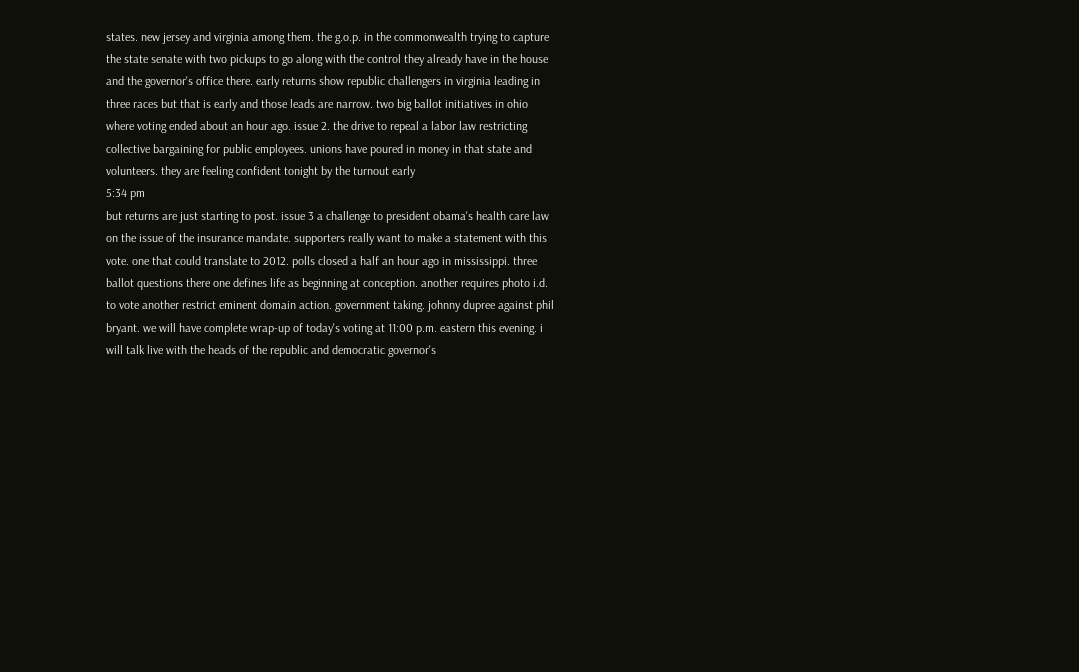states. new jersey and virginia among them. the g.o.p. in the commonwealth trying to capture the state senate with two pickups to go along with the control they already have in the house and the governor's office there. early returns show republic challengers in virginia leading in three races but that is early and those leads are narrow. two big ballot initiatives in ohio where voting ended about an hour ago. issue 2. the drive to repeal a labor law restricting collective bargaining for public employees. unions have poured in money in that state and volunteers. they are feeling confident tonight by the turnout early
5:34 pm
but returns are just starting to post. issue 3 a challenge to president obama's health care law on the issue of the insurance mandate. supporters really want to make a statement with this vote. one that could translate to 2012. polls closed a half an hour ago in mississippi. three ballot questions there one defines life as beginning at conception. another requires photo i.d. to vote another restrict eminent domain action. government taking. johnny dupree against phil bryant. we will have complete wrap-up of today's voting at 11:00 p.m. eastern this evening. i will talk live with the heads of the republic and democratic governor's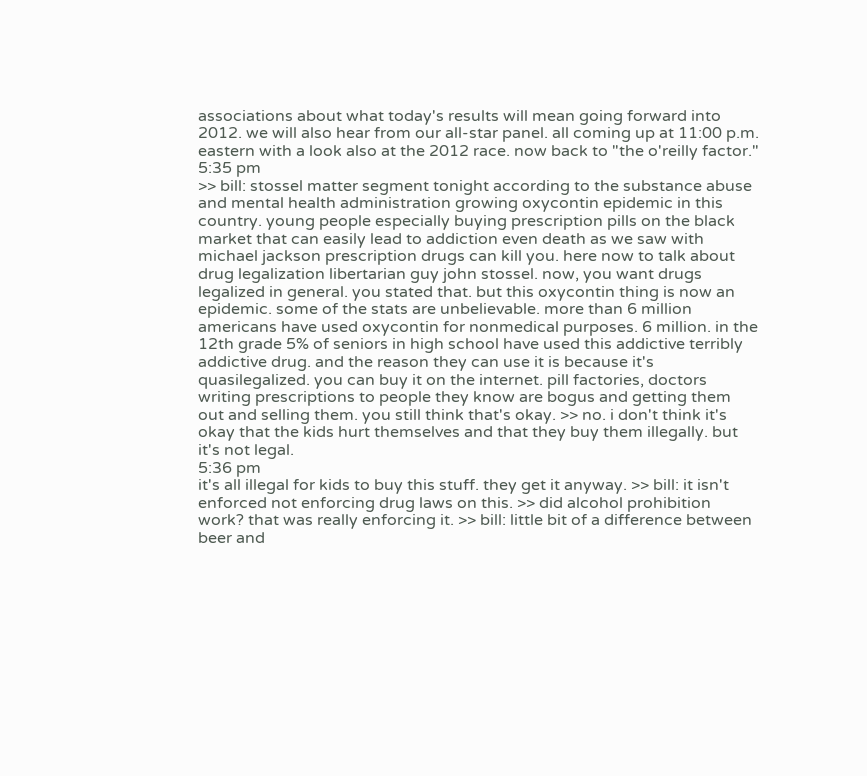associations about what today's results will mean going forward into 2012. we will also hear from our all-star panel. all coming up at 11:00 p.m. eastern with a look also at the 2012 race. now back to "the o'reilly factor."
5:35 pm
>> bill: stossel matter segment tonight according to the substance abuse and mental health administration growing oxycontin epidemic in this country. young people especially buying prescription pills on the black market that can easily lead to addiction even death as we saw with michael jackson prescription drugs can kill you. here now to talk about drug legalization libertarian guy john stossel. now, you want drugs legalized in general. you stated that. but this oxycontin thing is now an epidemic. some of the stats are unbelievable. more than 6 million americans have used oxycontin for nonmedical purposes. 6 million. in the 12th grade 5% of seniors in high school have used this addictive terribly addictive drug. and the reason they can use it is because it's quasilegalized. you can buy it on the internet. pill factories, doctors writing prescriptions to people they know are bogus and getting them out and selling them. you still think that's okay. >> no. i don't think it's okay that the kids hurt themselves and that they buy them illegally. but it's not legal.
5:36 pm
it's all illegal for kids to buy this stuff. they get it anyway. >> bill: it isn't enforced not enforcing drug laws on this. >> did alcohol prohibition work? that was really enforcing it. >> bill: little bit of a difference between beer and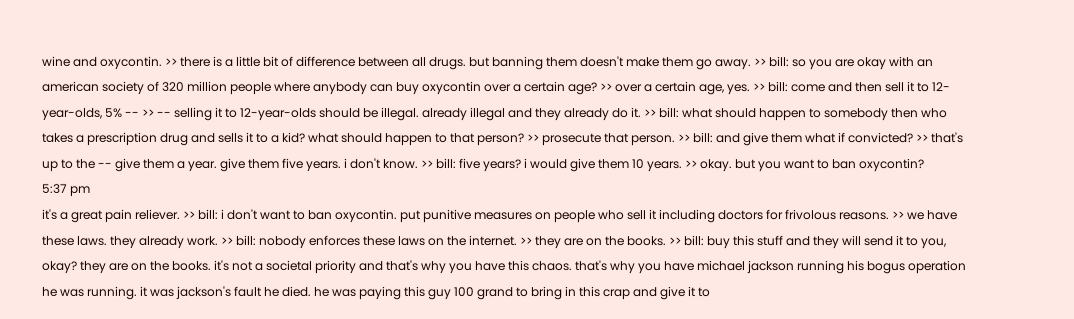wine and oxycontin. >> there is a little bit of difference between all drugs. but banning them doesn't make them go away. >> bill: so you are okay with an american society of 320 million people where anybody can buy oxycontin over a certain age? >> over a certain age, yes. >> bill: come and then sell it to 12-year-olds, 5% -- >> -- selling it to 12-year-olds should be illegal. already illegal and they already do it. >> bill: what should happen to somebody then who takes a prescription drug and sells it to a kid? what should happen to that person? >> prosecute that person. >> bill: and give them what if convicted? >> that's up to the -- give them a year. give them five years. i don't know. >> bill: five years? i would give them 10 years. >> okay. but you want to ban oxycontin?
5:37 pm
it's a great pain reliever. >> bill: i don't want to ban oxycontin. put punitive measures on people who sell it including doctors for frivolous reasons. >> we have these laws. they already work. >> bill: nobody enforces these laws on the internet. >> they are on the books. >> bill: buy this stuff and they will send it to you, okay? they are on the books. it's not a societal priority and that's why you have this chaos. that's why you have michael jackson running his bogus operation he was running. it was jackson's fault he died. he was paying this guy 100 grand to bring in this crap and give it to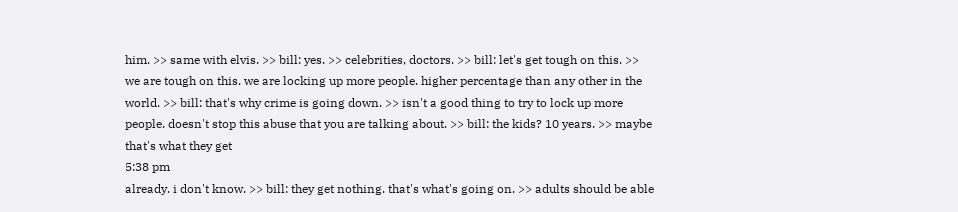him. >> same with elvis. >> bill: yes. >> celebrities, doctors. >> bill: let's get tough on this. >> we are tough on this. we are locking up more people. higher percentage than any other in the world. >> bill: that's why crime is going down. >> isn't a good thing to try to lock up more people. doesn't stop this abuse that you are talking about. >> bill: the kids? 10 years. >> maybe that's what they get
5:38 pm
already. i don't know. >> bill: they get nothing. that's what's going on. >> adults should be able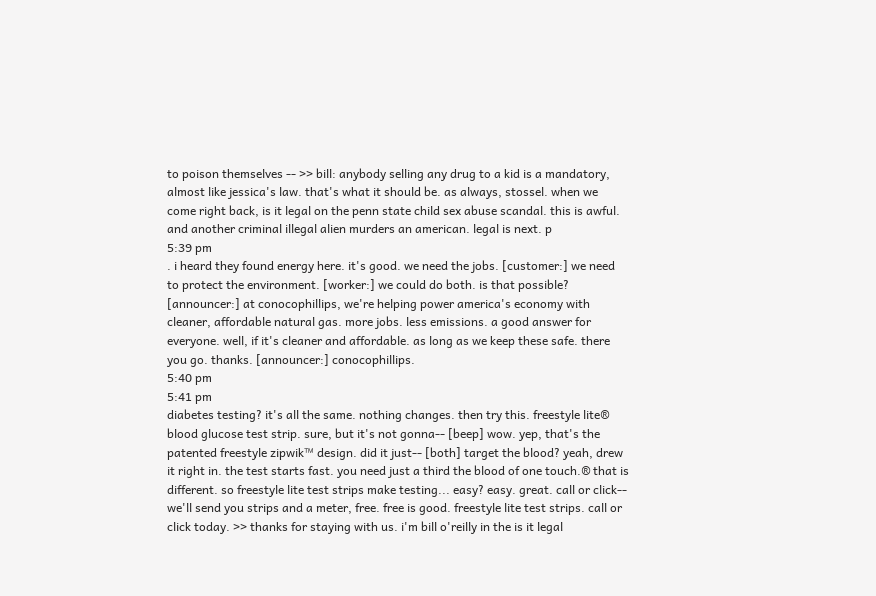to poison themselves -- >> bill: anybody selling any drug to a kid is a mandatory, almost like jessica's law. that's what it should be. as always, stossel. when we come right back, is it legal on the penn state child sex abuse scandal. this is awful. and another criminal illegal alien murders an american. legal is next. p
5:39 pm
. i heard they found energy here. it's good. we need the jobs. [customer:] we need to protect the environment. [worker:] we could do both. is that possible? [announcer:] at conocophillips, we're helping power america's economy with cleaner, affordable natural gas. more jobs. less emissions. a good answer for everyone. well, if it's cleaner and affordable. as long as we keep these safe. there you go. thanks. [announcer:] conocophillips.
5:40 pm
5:41 pm
diabetes testing? it's all the same. nothing changes. then try this. freestyle lite® blood glucose test strip. sure, but it's not gonna-- [beep] wow. yep, that's the patented freestyle zipwik™ design. did it just-- [both] target the blood? yeah, drew it right in. the test starts fast. you need just a third the blood of one touch.® that is different. so freestyle lite test strips make testing... easy? easy. great. call or click-- we'll send you strips and a meter, free. free is good. freestyle lite test strips. call or click today. >> thanks for staying with us. i'm bill o'reilly in the is it legal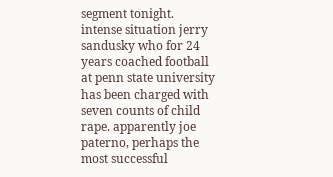segment tonight. intense situation jerry sandusky who for 24 years coached football at penn state university has been charged with seven counts of child rape. apparently joe paterno, perhaps the most successful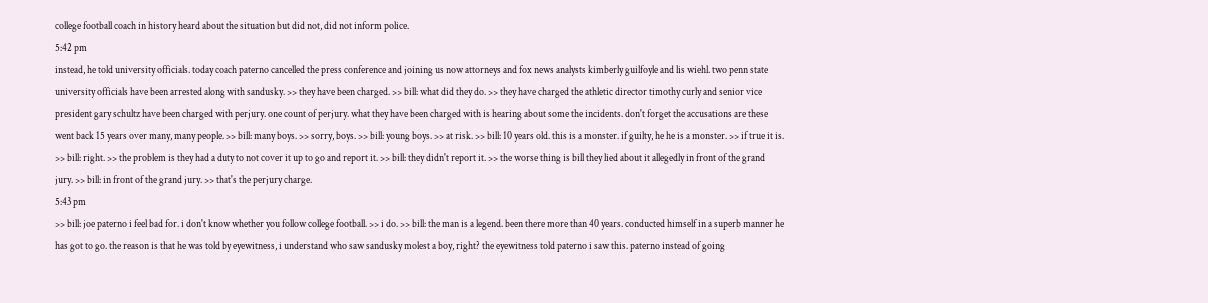college football coach in history heard about the situation but did not, did not inform police.
5:42 pm
instead, he told university officials. today coach paterno cancelled the press conference and joining us now attorneys and fox news analysts kimberly guilfoyle and lis wiehl. two penn state university officials have been arrested along with sandusky. >> they have been charged. >> bill: what did they do. >> they have charged the athletic director timothy curly and senior vice president gary schultz have been charged with perjury. one count of perjury. what they have been charged with is hearing about some the incidents. don't forget the accusations are these went back 15 years over many, many people. >> bill: many boys. >> sorry, boys. >> bill: young boys. >> at risk. >> bill: 10 years old. this is a monster. if guilty, he he is a monster. >> if true it is. >> bill: right. >> the problem is they had a duty to not cover it up to go and report it. >> bill: they didn't report it. >> the worse thing is bill they lied about it allegedly in front of the grand jury. >> bill: in front of the grand jury. >> that's the perjury charge.
5:43 pm
>> bill: joe paterno i feel bad for. i don't know whether you follow college football. >> i do. >> bill: the man is a legend. been there more than 40 years. conducted himself in a superb manner he has got to go. the reason is that he was told by eyewitness, i understand who saw sandusky molest a boy, right? the eyewitness told paterno i saw this. paterno instead of going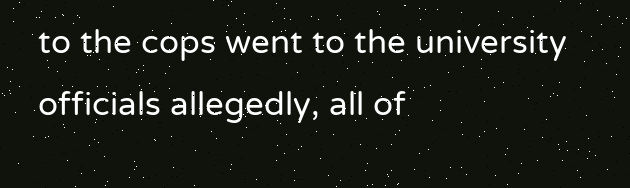to the cops went to the university officials allegedly, all of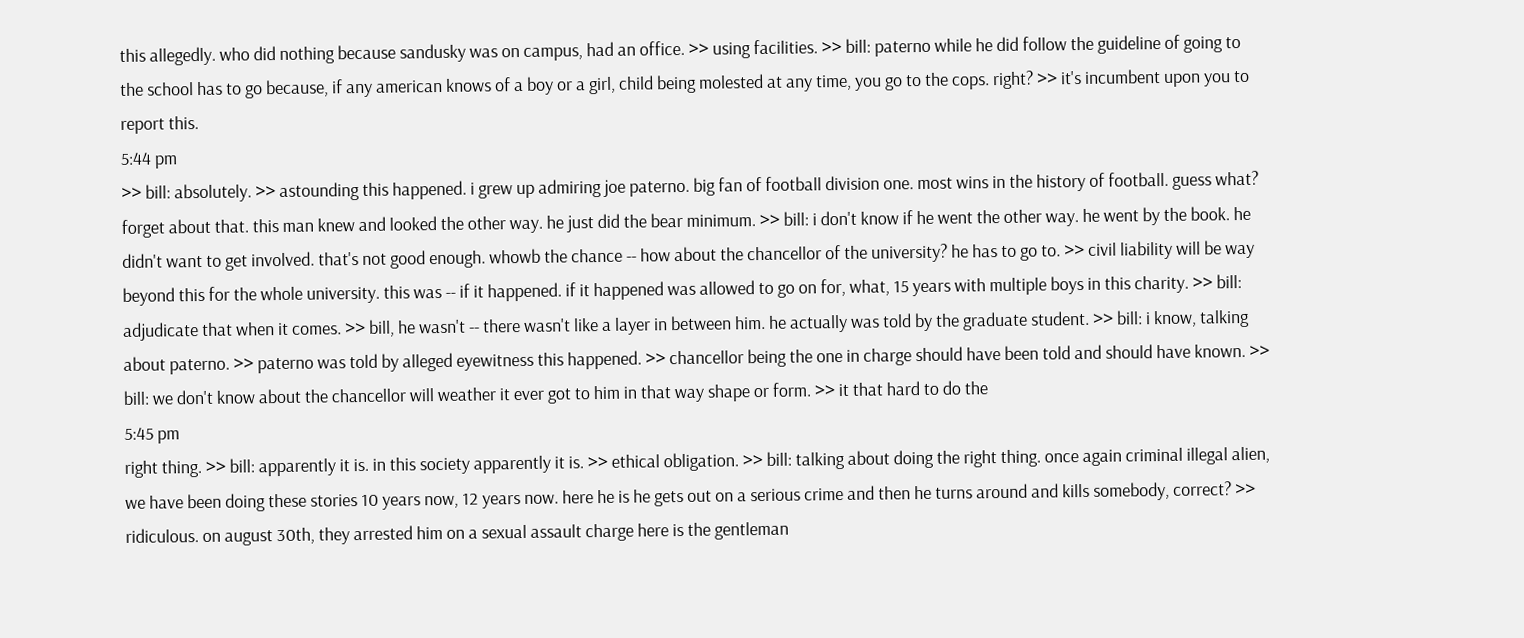this allegedly. who did nothing because sandusky was on campus, had an office. >> using facilities. >> bill: paterno while he did follow the guideline of going to the school has to go because, if any american knows of a boy or a girl, child being molested at any time, you go to the cops. right? >> it's incumbent upon you to report this.
5:44 pm
>> bill: absolutely. >> astounding this happened. i grew up admiring joe paterno. big fan of football division one. most wins in the history of football. guess what? forget about that. this man knew and looked the other way. he just did the bear minimum. >> bill: i don't know if he went the other way. he went by the book. he didn't want to get involved. that's not good enough. whowb the chance -- how about the chancellor of the university? he has to go to. >> civil liability will be way beyond this for the whole university. this was -- if it happened. if it happened was allowed to go on for, what, 15 years with multiple boys in this charity. >> bill: adjudicate that when it comes. >> bill, he wasn't -- there wasn't like a layer in between him. he actually was told by the graduate student. >> bill: i know, talking about paterno. >> paterno was told by alleged eyewitness this happened. >> chancellor being the one in charge should have been told and should have known. >> bill: we don't know about the chancellor will weather it ever got to him in that way shape or form. >> it that hard to do the
5:45 pm
right thing. >> bill: apparently it is. in this society apparently it is. >> ethical obligation. >> bill: talking about doing the right thing. once again criminal illegal alien, we have been doing these stories 10 years now, 12 years now. here he is he gets out on a serious crime and then he turns around and kills somebody, correct? >> ridiculous. on august 30th, they arrested him on a sexual assault charge here is the gentleman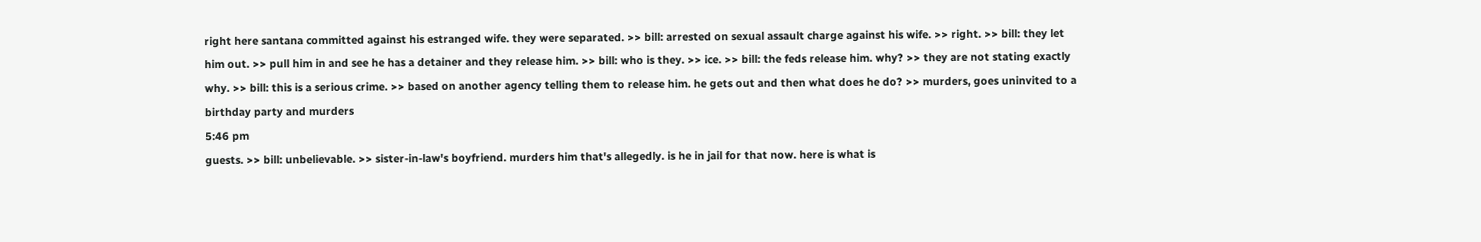right here santana committed against his estranged wife. they were separated. >> bill: arrested on sexual assault charge against his wife. >> right. >> bill: they let him out. >> pull him in and see he has a detainer and they release him. >> bill: who is they. >> ice. >> bill: the feds release him. why? >> they are not stating exactly why. >> bill: this is a serious crime. >> based on another agency telling them to release him. he gets out and then what does he do? >> murders, goes uninvited to a birthday party and murders
5:46 pm
guests. >> bill: unbelievable. >> sister-in-law's boyfriend. murders him that's allegedly. is he in jail for that now. here is what is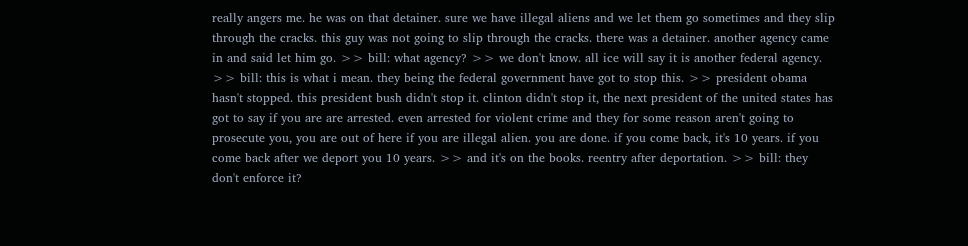really angers me. he was on that detainer. sure we have illegal aliens and we let them go sometimes and they slip through the cracks. this guy was not going to slip through the cracks. there was a detainer. another agency came in and said let him go. >> bill: what agency? >> we don't know. all ice will say it is another federal agency. >> bill: this is what i mean. they being the federal government have got to stop this. >> president obama hasn't stopped. this president bush didn't stop it. clinton didn't stop it, the next president of the united states has got to say if you are are arrested. even arrested for violent crime and they for some reason aren't going to prosecute you, you are out of here if you are illegal alien. you are done. if you come back, it's 10 years. if you come back after we deport you 10 years. >> and it's on the books. reentry after deportation. >> bill: they don't enforce it?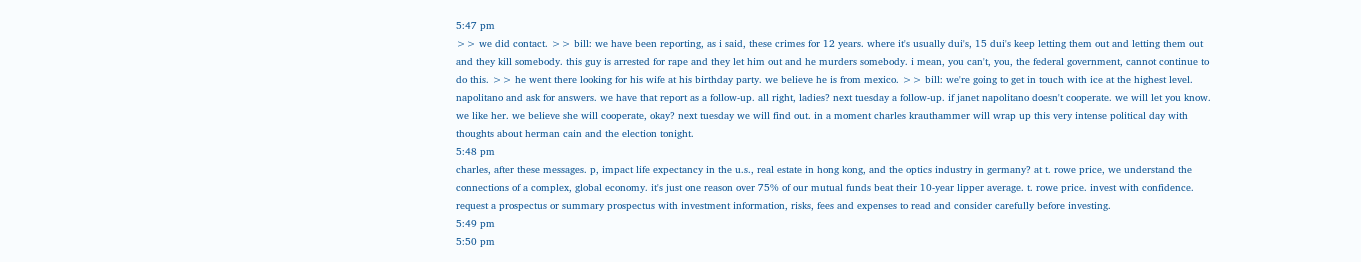5:47 pm
>> we did contact. >> bill: we have been reporting, as i said, these crimes for 12 years. where it's usually dui's, 15 dui's keep letting them out and letting them out and they kill somebody. this guy is arrested for rape and they let him out and he murders somebody. i mean, you can't, you, the federal government, cannot continue to do this. >> he went there looking for his wife at his birthday party. we believe he is from mexico. >> bill: we're going to get in touch with ice at the highest level. napolitano and ask for answers. we have that report as a follow-up. all right, ladies? next tuesday a follow-up. if janet napolitano doesn't cooperate. we will let you know. we like her. we believe she will cooperate, okay? next tuesday we will find out. in a moment charles krauthammer will wrap up this very intense political day with thoughts about herman cain and the election tonight.
5:48 pm
charles, after these messages. p, impact life expectancy in the u.s., real estate in hong kong, and the optics industry in germany? at t. rowe price, we understand the connections of a complex, global economy. it's just one reason over 75% of our mutual funds beat their 10-year lipper average. t. rowe price. invest with confidence. request a prospectus or summary prospectus with investment information, risks, fees and expenses to read and consider carefully before investing.
5:49 pm
5:50 pm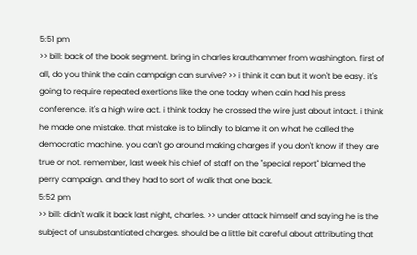5:51 pm
>> bill: back of the book segment. bring in charles krauthammer from washington. first of all, do you think the cain campaign can survive? >> i think it can but it won't be easy. it's going to require repeated exertions like the one today when cain had his press conference. it's a high wire act. i think today he crossed the wire just about intact. i think he made one mistake. that mistake is to blindly to blame it on what he called the democratic machine. you can't go around making charges if you don't know if they are true or not. remember, last week his chief of staff on the "special report" blamed the perry campaign. and they had to sort of walk that one back.
5:52 pm
>> bill: didn't walk it back last night, charles. >> under attack himself and saying he is the subject of unsubstantiated charges. should be a little bit careful about attributing that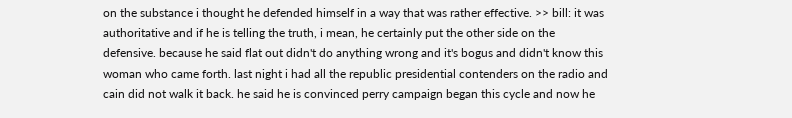on the substance i thought he defended himself in a way that was rather effective. >> bill: it was authoritative and if he is telling the truth, i mean, he certainly put the other side on the defensive. because he said flat out didn't do anything wrong and it's bogus and didn't know this woman who came forth. last night i had all the republic presidential contenders on the radio and cain did not walk it back. he said he is convinced perry campaign began this cycle and now he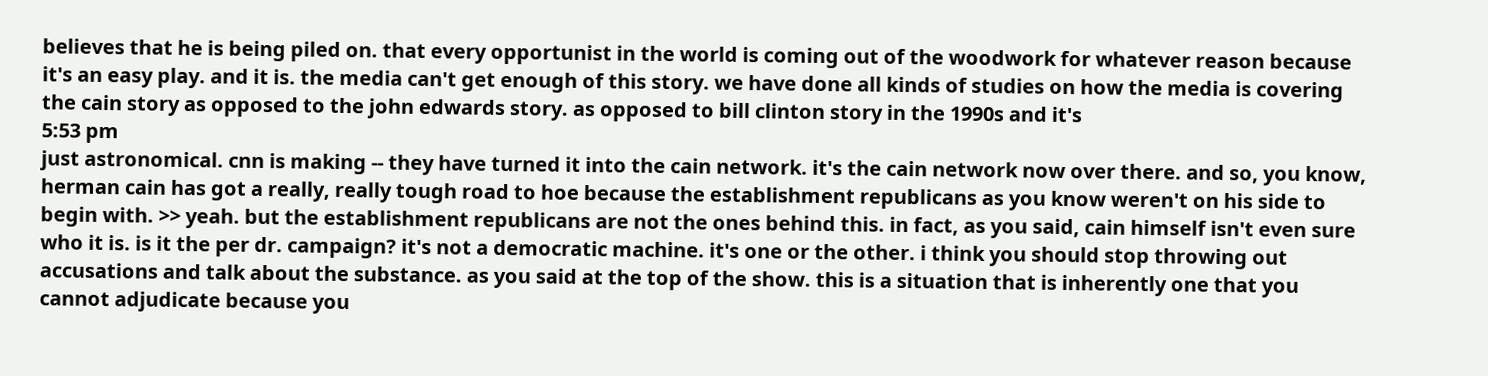believes that he is being piled on. that every opportunist in the world is coming out of the woodwork for whatever reason because it's an easy play. and it is. the media can't get enough of this story. we have done all kinds of studies on how the media is covering the cain story as opposed to the john edwards story. as opposed to bill clinton story in the 1990s and it's
5:53 pm
just astronomical. cnn is making -- they have turned it into the cain network. it's the cain network now over there. and so, you know, herman cain has got a really, really tough road to hoe because the establishment republicans as you know weren't on his side to begin with. >> yeah. but the establishment republicans are not the ones behind this. in fact, as you said, cain himself isn't even sure who it is. is it the per dr. campaign? it's not a democratic machine. it's one or the other. i think you should stop throwing out accusations and talk about the substance. as you said at the top of the show. this is a situation that is inherently one that you cannot adjudicate because you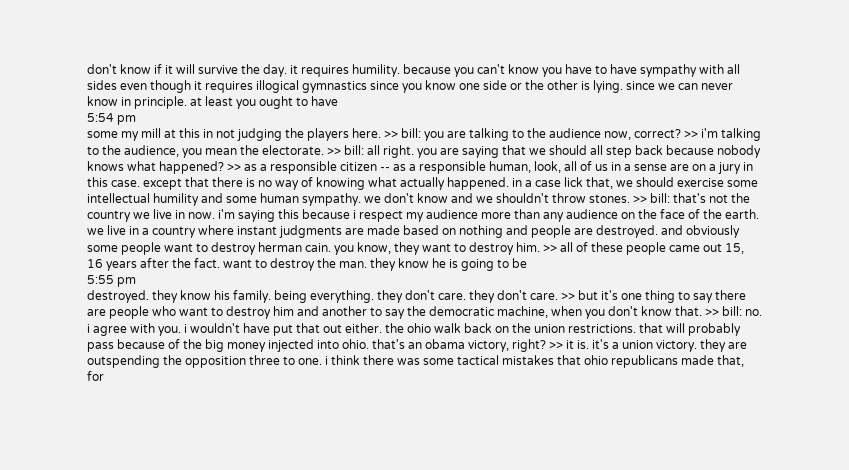don't know if it will survive the day. it requires humility. because you can't know you have to have sympathy with all sides even though it requires illogical gymnastics since you know one side or the other is lying. since we can never know in principle. at least you ought to have
5:54 pm
some my mill at this in not judging the players here. >> bill: you are talking to the audience now, correct? >> i'm talking to the audience, you mean the electorate. >> bill: all right. you are saying that we should all step back because nobody knows what happened? >> as a responsible citizen -- as a responsible human, look, all of us in a sense are on a jury in this case. except that there is no way of knowing what actually happened. in a case lick that, we should exercise some intellectual humility and some human sympathy. we don't know and we shouldn't throw stones. >> bill: that's not the country we live in now. i'm saying this because i respect my audience more than any audience on the face of the earth. we live in a country where instant judgments are made based on nothing and people are destroyed. and obviously some people want to destroy herman cain. you know, they want to destroy him. >> all of these people came out 15, 16 years after the fact. want to destroy the man. they know he is going to be
5:55 pm
destroyed. they know his family. being everything. they don't care. they don't care. >> but it's one thing to say there are people who want to destroy him and another to say the democratic machine, when you don't know that. >> bill: no. i agree with you. i wouldn't have put that out either. the ohio walk back on the union restrictions. that will probably pass because of the big money injected into ohio. that's an obama victory, right? >> it is. it's a union victory. they are outspending the opposition three to one. i think there was some tactical mistakes that ohio republicans made that, for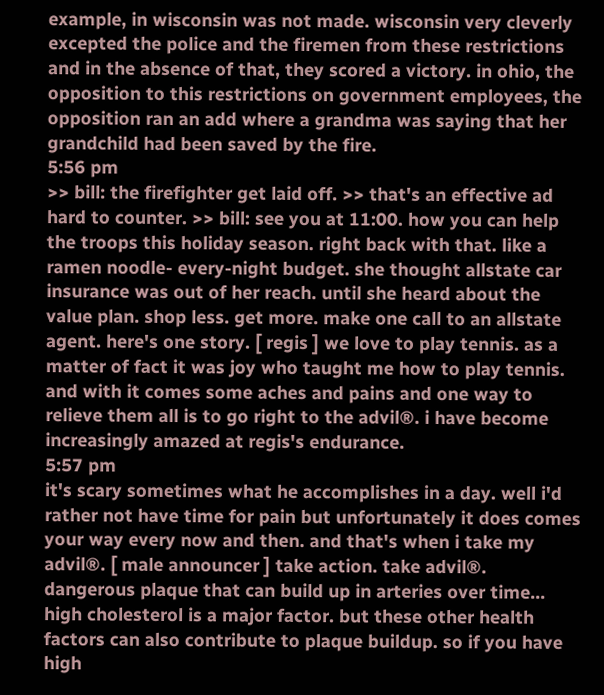example, in wisconsin was not made. wisconsin very cleverly excepted the police and the firemen from these restrictions and in the absence of that, they scored a victory. in ohio, the opposition to this restrictions on government employees, the opposition ran an add where a grandma was saying that her grandchild had been saved by the fire.
5:56 pm
>> bill: the firefighter get laid off. >> that's an effective ad hard to counter. >> bill: see you at 11:00. how you can help the troops this holiday season. right back with that. like a ramen noodle- every-night budget. she thought allstate car insurance was out of her reach. until she heard about the value plan. shop less. get more. make one call to an allstate agent. here's one story. [ regis ] we love to play tennis. as a matter of fact it was joy who taught me how to play tennis. and with it comes some aches and pains and one way to relieve them all is to go right to the advil®. i have become increasingly amazed at regis's endurance.
5:57 pm
it's scary sometimes what he accomplishes in a day. well i'd rather not have time for pain but unfortunately it does comes your way every now and then. and that's when i take my advil®. [ male announcer ] take action. take advil®. dangerous plaque that can build up in arteries over time... high cholesterol is a major factor. but these other health factors can also contribute to plaque buildup. so if you have high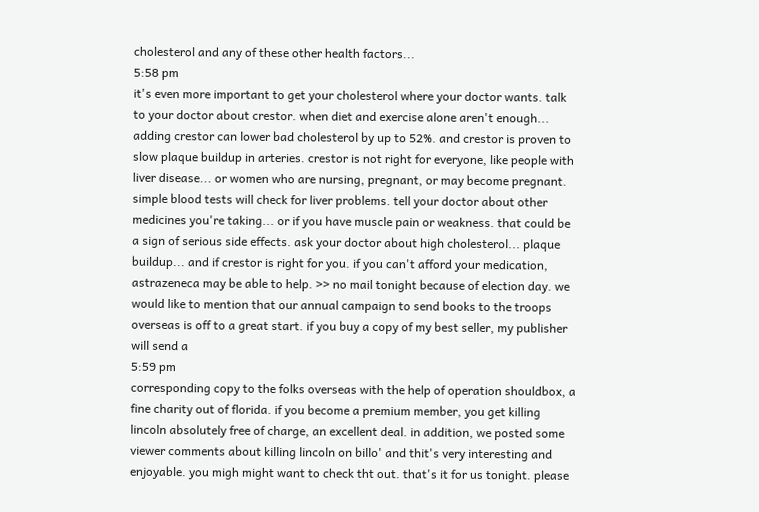cholesterol and any of these other health factors...
5:58 pm
it's even more important to get your cholesterol where your doctor wants. talk to your doctor about crestor. when diet and exercise alone aren't enough... adding crestor can lower bad cholesterol by up to 52%. and crestor is proven to slow plaque buildup in arteries. crestor is not right for everyone, like people with liver disease... or women who are nursing, pregnant, or may become pregnant. simple blood tests will check for liver problems. tell your doctor about other medicines you're taking... or if you have muscle pain or weakness. that could be a sign of serious side effects. ask your doctor about high cholesterol... plaque buildup... and if crestor is right for you. if you can't afford your medication, astrazeneca may be able to help. >> no mail tonight because of election day. we would like to mention that our annual campaign to send books to the troops overseas is off to a great start. if you buy a copy of my best seller, my publisher will send a
5:59 pm
corresponding copy to the folks overseas with the help of operation shouldbox, a fine charity out of florida. if you become a premium member, you get killing lincoln absolutely free of charge, an excellent deal. in addition, we posted some viewer comments about killing lincoln on billo' and thit's very interesting and enjoyable. you migh might want to check tht out. that's it for us tonight. please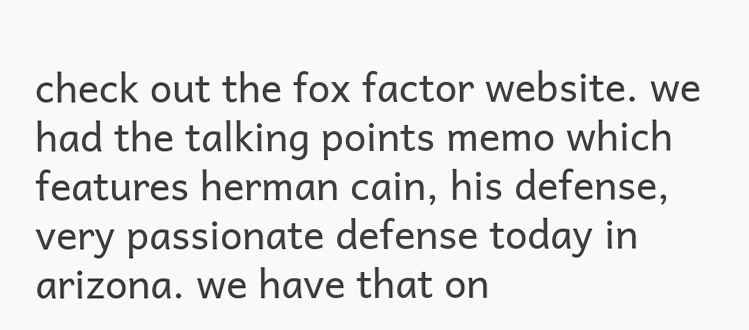check out the fox factor website. we had the talking points memo which features herman cain, his defense, very passionate defense today in arizona. we have that on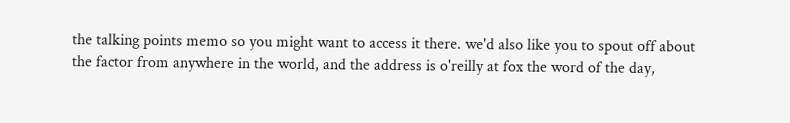the talking points memo so you might want to access it there. we'd also like you to spout off about the factor from anywhere in the world, and the address is o'reilly at fox the word of the day,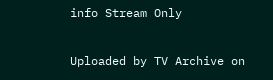info Stream Only

Uploaded by TV Archive on